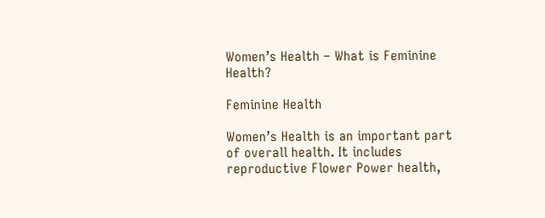Women’s Health – What is Feminine Health?

Feminine Health

Women’s Health is an important part of overall health. It includes reproductive Flower Power health,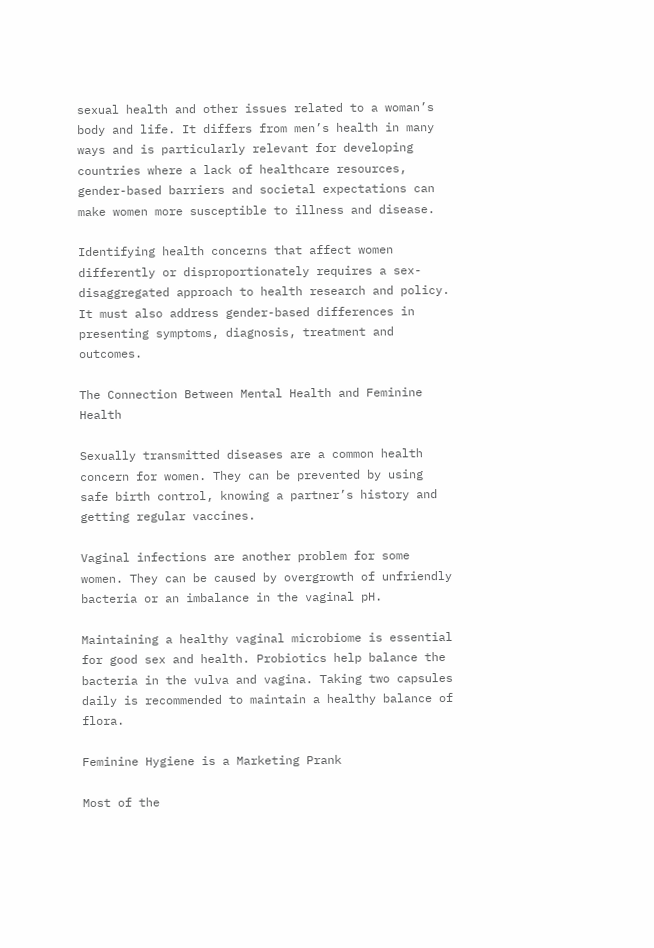sexual health and other issues related to a woman’s body and life. It differs from men’s health in many ways and is particularly relevant for developing countries where a lack of healthcare resources, gender-based barriers and societal expectations can make women more susceptible to illness and disease.

Identifying health concerns that affect women differently or disproportionately requires a sex-disaggregated approach to health research and policy. It must also address gender-based differences in presenting symptoms, diagnosis, treatment and outcomes.

The Connection Between Mental Health and Feminine Health

Sexually transmitted diseases are a common health concern for women. They can be prevented by using safe birth control, knowing a partner’s history and getting regular vaccines.

Vaginal infections are another problem for some women. They can be caused by overgrowth of unfriendly bacteria or an imbalance in the vaginal pH.

Maintaining a healthy vaginal microbiome is essential for good sex and health. Probiotics help balance the bacteria in the vulva and vagina. Taking two capsules daily is recommended to maintain a healthy balance of flora.

Feminine Hygiene is a Marketing Prank

Most of the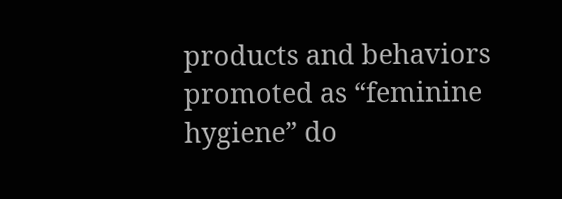products and behaviors promoted as “feminine hygiene” do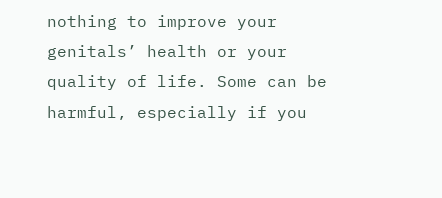nothing to improve your genitals’ health or your quality of life. Some can be harmful, especially if you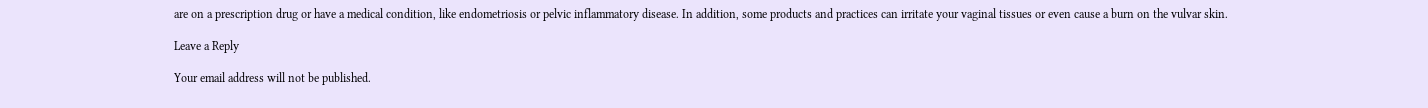are on a prescription drug or have a medical condition, like endometriosis or pelvic inflammatory disease. In addition, some products and practices can irritate your vaginal tissues or even cause a burn on the vulvar skin.

Leave a Reply

Your email address will not be published.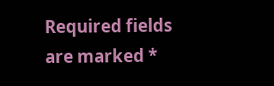Required fields are marked *